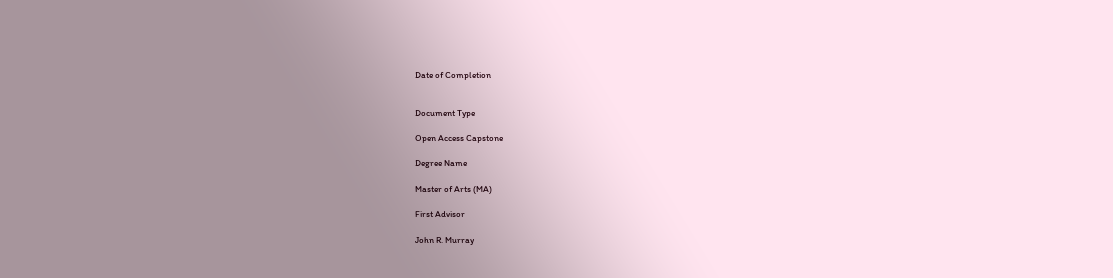Date of Completion


Document Type

Open Access Capstone

Degree Name

Master of Arts (MA)

First Advisor

John R. Murray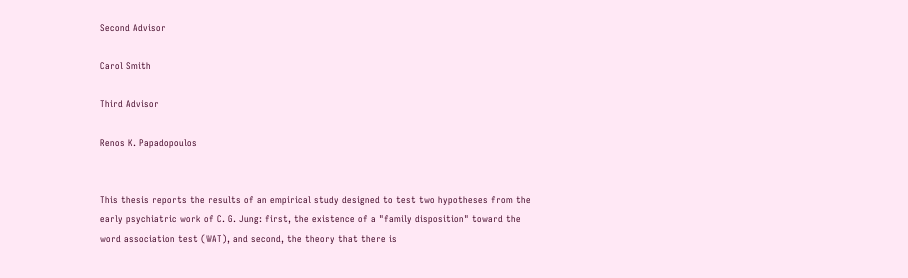Second Advisor

Carol Smith

Third Advisor

Renos K. Papadopoulos


This thesis reports the results of an empirical study designed to test two hypotheses from the early psychiatric work of C. G. Jung: first, the existence of a "family disposition" toward the word association test (WAT), and second, the theory that there is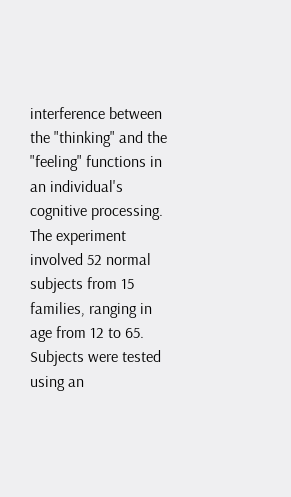interference between the "thinking" and the "feeling" functions in an individual's cognitive processing. The experiment involved 52 normal subjects from 15 families, ranging in age from 12 to 65. Subjects were tested using an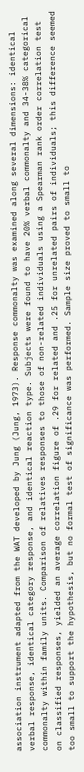association instrument adapted from the WAT developed by Jung (Jung, 1973). Response commonalty was examined along several dimensions: identical verbal response, identical category response, and identical reaction type. Subjects were found to have 20% verbal commonalty and 34-38% categorical commonalty within family units. Comparison of relatives responses to those of non-related individuals using a Spearman rank order correlation test on classified responses, yielded an average correlation figure of .29 for related and .25 for unrelated pairs of individuals; this difference seemed too small to support the hypothesis, but no formal test of significance was performed. Sample size proved to small to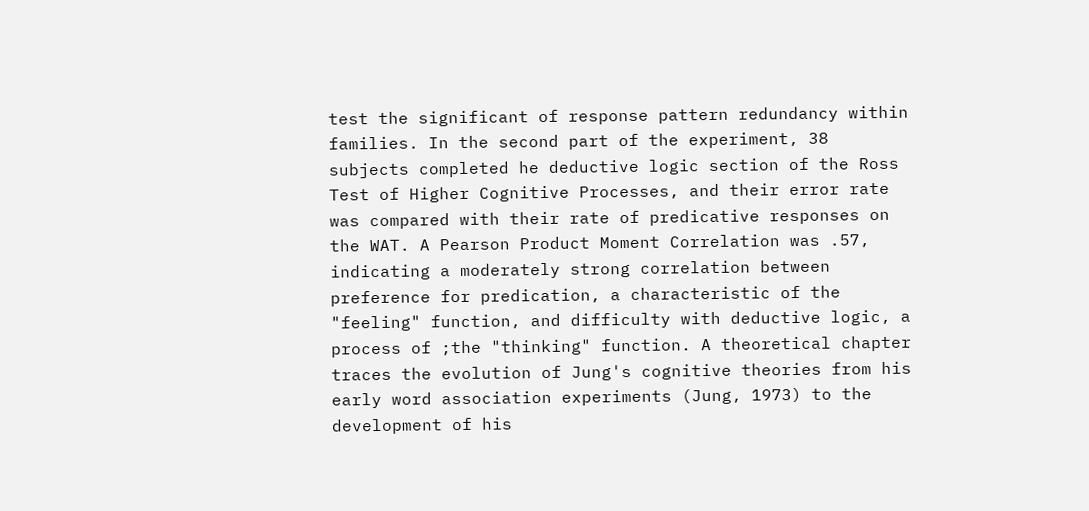test the significant of response pattern redundancy within families. In the second part of the experiment, 38 subjects completed he deductive logic section of the Ross Test of Higher Cognitive Processes, and their error rate was compared with their rate of predicative responses on the WAT. A Pearson Product Moment Correlation was .57, indicating a moderately strong correlation between preference for predication, a characteristic of the "feeling" function, and difficulty with deductive logic, a process of ;the "thinking" function. A theoretical chapter traces the evolution of Jung's cognitive theories from his early word association experiments (Jung, 1973) to the development of his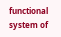functional system of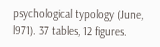psychological typology (June, l971). 37 tables, 12 figures.